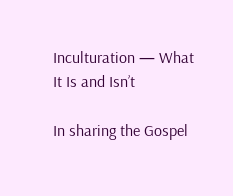Inculturation — What It Is and Isn’t

In sharing the Gospel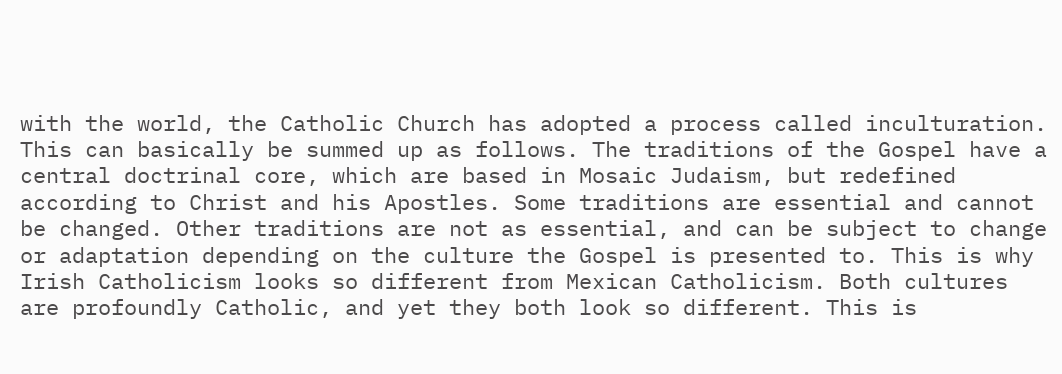with the world, the Catholic Church has adopted a process called inculturation. This can basically be summed up as follows. The traditions of the Gospel have a central doctrinal core, which are based in Mosaic Judaism, but redefined according to Christ and his Apostles. Some traditions are essential and cannot be changed. Other traditions are not as essential, and can be subject to change or adaptation depending on the culture the Gospel is presented to. This is why Irish Catholicism looks so different from Mexican Catholicism. Both cultures are profoundly Catholic, and yet they both look so different. This is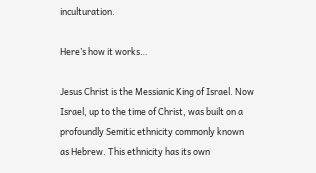inculturation.

Here’s how it works…

Jesus Christ is the Messianic King of Israel. Now Israel, up to the time of Christ, was built on a profoundly Semitic ethnicity commonly known as Hebrew. This ethnicity has its own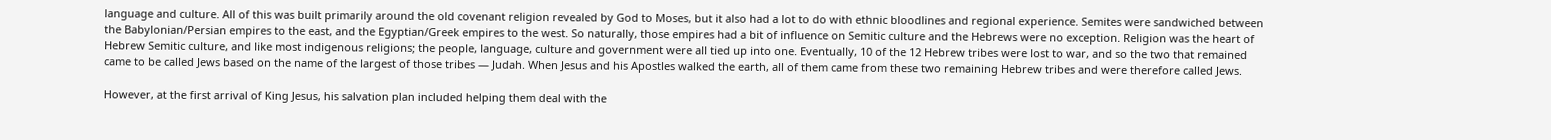language and culture. All of this was built primarily around the old covenant religion revealed by God to Moses, but it also had a lot to do with ethnic bloodlines and regional experience. Semites were sandwiched between the Babylonian/Persian empires to the east, and the Egyptian/Greek empires to the west. So naturally, those empires had a bit of influence on Semitic culture and the Hebrews were no exception. Religion was the heart of Hebrew Semitic culture, and like most indigenous religions; the people, language, culture and government were all tied up into one. Eventually, 10 of the 12 Hebrew tribes were lost to war, and so the two that remained came to be called Jews based on the name of the largest of those tribes — Judah. When Jesus and his Apostles walked the earth, all of them came from these two remaining Hebrew tribes and were therefore called Jews.

However, at the first arrival of King Jesus, his salvation plan included helping them deal with the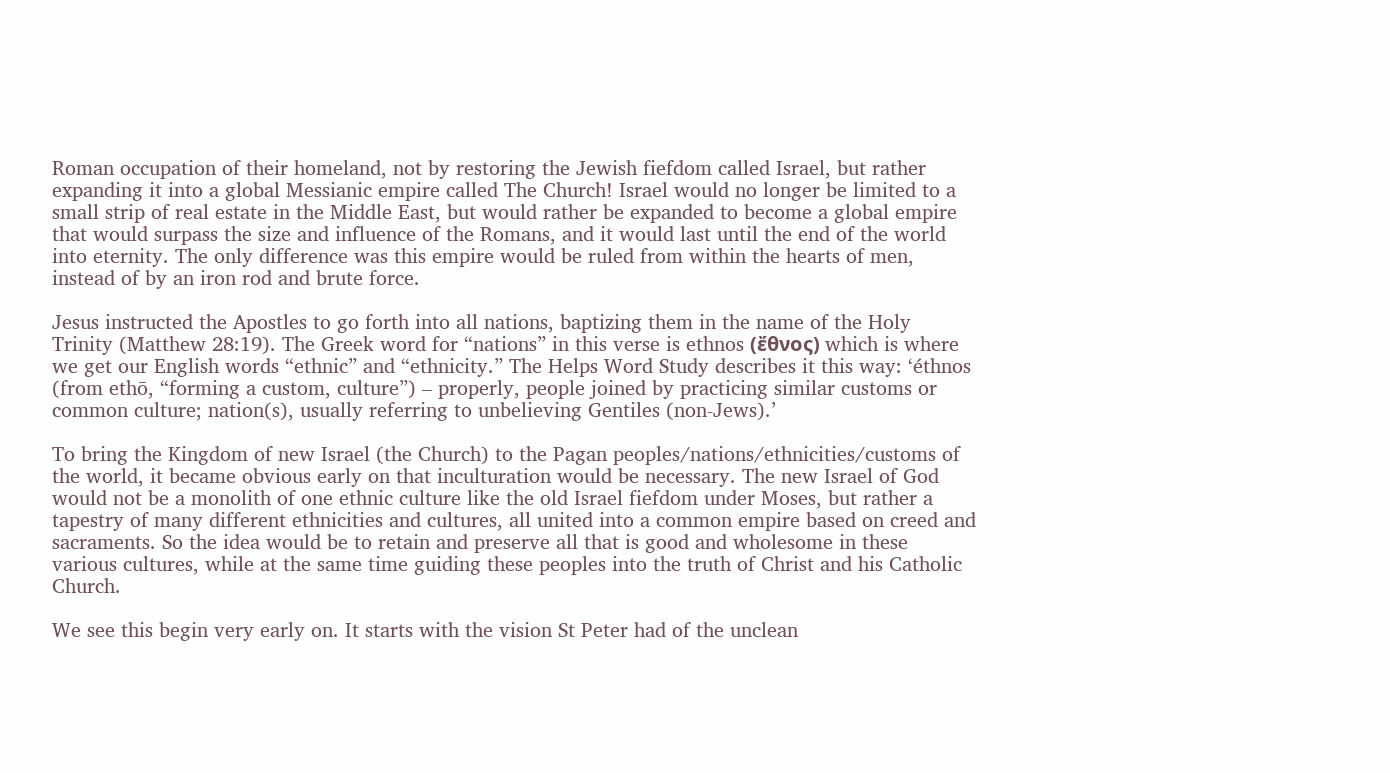Roman occupation of their homeland, not by restoring the Jewish fiefdom called Israel, but rather expanding it into a global Messianic empire called The Church! Israel would no longer be limited to a small strip of real estate in the Middle East, but would rather be expanded to become a global empire that would surpass the size and influence of the Romans, and it would last until the end of the world into eternity. The only difference was this empire would be ruled from within the hearts of men, instead of by an iron rod and brute force.

Jesus instructed the Apostles to go forth into all nations, baptizing them in the name of the Holy Trinity (Matthew 28:19). The Greek word for “nations” in this verse is ethnos (ἔθνος) which is where we get our English words “ethnic” and “ethnicity.” The Helps Word Study describes it this way: ‘éthnos (from ethō, “forming a custom, culture”) – properly, people joined by practicing similar customs or common culture; nation(s), usually referring to unbelieving Gentiles (non-Jews).’

To bring the Kingdom of new Israel (the Church) to the Pagan peoples/nations/ethnicities/customs of the world, it became obvious early on that inculturation would be necessary. The new Israel of God would not be a monolith of one ethnic culture like the old Israel fiefdom under Moses, but rather a tapestry of many different ethnicities and cultures, all united into a common empire based on creed and sacraments. So the idea would be to retain and preserve all that is good and wholesome in these various cultures, while at the same time guiding these peoples into the truth of Christ and his Catholic Church.

We see this begin very early on. It starts with the vision St Peter had of the unclean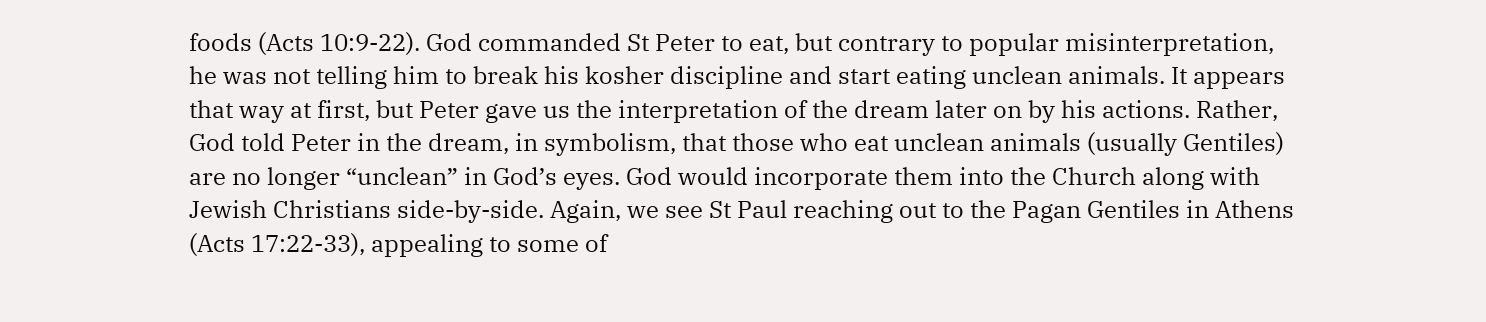foods (Acts 10:9-22). God commanded St Peter to eat, but contrary to popular misinterpretation, he was not telling him to break his kosher discipline and start eating unclean animals. It appears that way at first, but Peter gave us the interpretation of the dream later on by his actions. Rather, God told Peter in the dream, in symbolism, that those who eat unclean animals (usually Gentiles) are no longer “unclean” in God’s eyes. God would incorporate them into the Church along with Jewish Christians side-by-side. Again, we see St Paul reaching out to the Pagan Gentiles in Athens (Acts 17:22-33), appealing to some of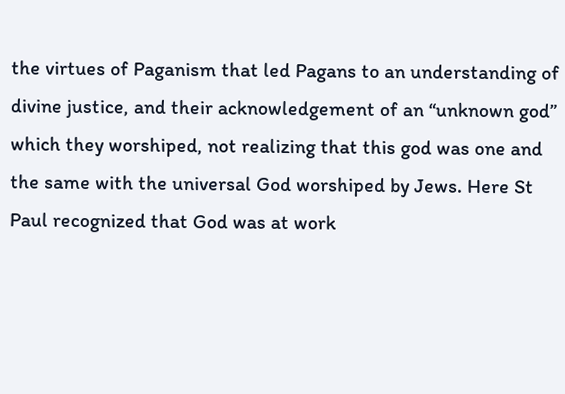the virtues of Paganism that led Pagans to an understanding of divine justice, and their acknowledgement of an “unknown god” which they worshiped, not realizing that this god was one and the same with the universal God worshiped by Jews. Here St Paul recognized that God was at work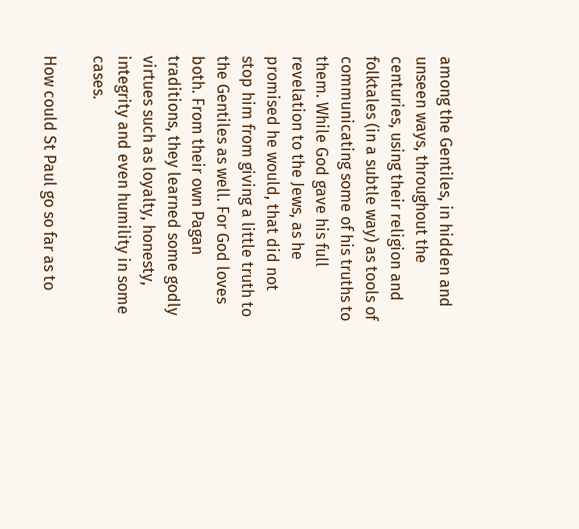among the Gentiles, in hidden and unseen ways, throughout the centuries, using their religion and folktales (in a subtle way) as tools of communicating some of his truths to them. While God gave his full revelation to the Jews, as he promised he would, that did not stop him from giving a little truth to the Gentiles as well. For God loves both. From their own Pagan traditions, they learned some godly virtues such as loyalty, honesty, integrity and even humility in some cases.

How could St Paul go so far as to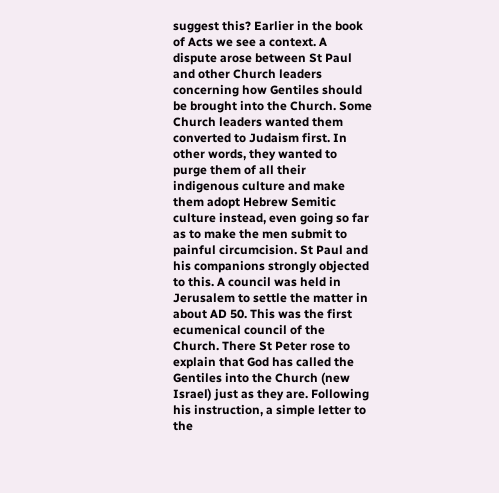suggest this? Earlier in the book of Acts we see a context. A dispute arose between St Paul and other Church leaders concerning how Gentiles should be brought into the Church. Some Church leaders wanted them converted to Judaism first. In other words, they wanted to purge them of all their indigenous culture and make them adopt Hebrew Semitic culture instead, even going so far as to make the men submit to painful circumcision. St Paul and his companions strongly objected to this. A council was held in Jerusalem to settle the matter in about AD 50. This was the first ecumenical council of the Church. There St Peter rose to explain that God has called the Gentiles into the Church (new Israel) just as they are. Following his instruction, a simple letter to the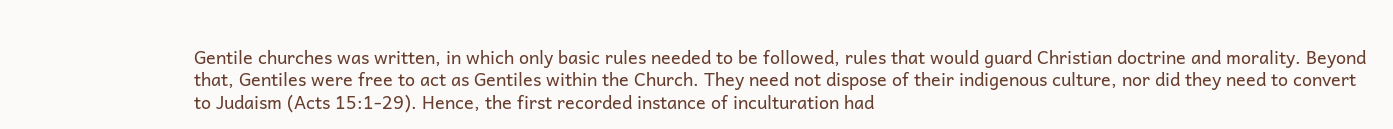Gentile churches was written, in which only basic rules needed to be followed, rules that would guard Christian doctrine and morality. Beyond that, Gentiles were free to act as Gentiles within the Church. They need not dispose of their indigenous culture, nor did they need to convert to Judaism (Acts 15:1-29). Hence, the first recorded instance of inculturation had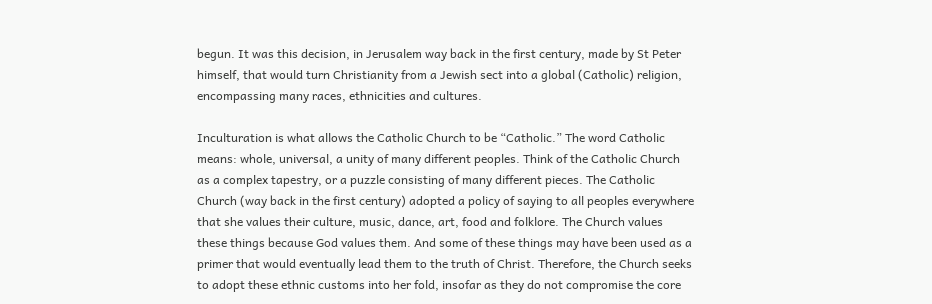begun. It was this decision, in Jerusalem way back in the first century, made by St Peter himself, that would turn Christianity from a Jewish sect into a global (Catholic) religion, encompassing many races, ethnicities and cultures.

Inculturation is what allows the Catholic Church to be “Catholic.” The word Catholic means: whole, universal, a unity of many different peoples. Think of the Catholic Church as a complex tapestry, or a puzzle consisting of many different pieces. The Catholic Church (way back in the first century) adopted a policy of saying to all peoples everywhere that she values their culture, music, dance, art, food and folklore. The Church values these things because God values them. And some of these things may have been used as a primer that would eventually lead them to the truth of Christ. Therefore, the Church seeks to adopt these ethnic customs into her fold, insofar as they do not compromise the core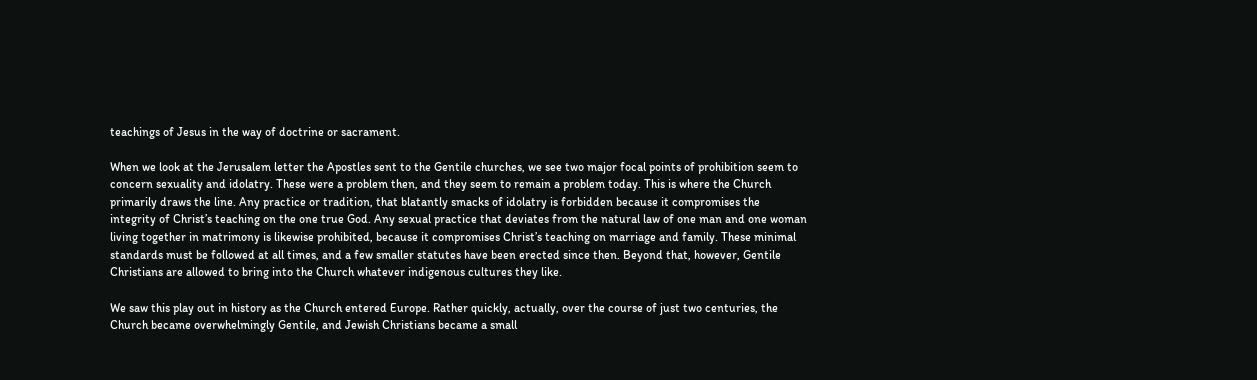teachings of Jesus in the way of doctrine or sacrament.

When we look at the Jerusalem letter the Apostles sent to the Gentile churches, we see two major focal points of prohibition seem to concern sexuality and idolatry. These were a problem then, and they seem to remain a problem today. This is where the Church primarily draws the line. Any practice or tradition, that blatantly smacks of idolatry is forbidden because it compromises the integrity of Christ’s teaching on the one true God. Any sexual practice that deviates from the natural law of one man and one woman living together in matrimony is likewise prohibited, because it compromises Christ’s teaching on marriage and family. These minimal standards must be followed at all times, and a few smaller statutes have been erected since then. Beyond that, however, Gentile Christians are allowed to bring into the Church whatever indigenous cultures they like.

We saw this play out in history as the Church entered Europe. Rather quickly, actually, over the course of just two centuries, the Church became overwhelmingly Gentile, and Jewish Christians became a small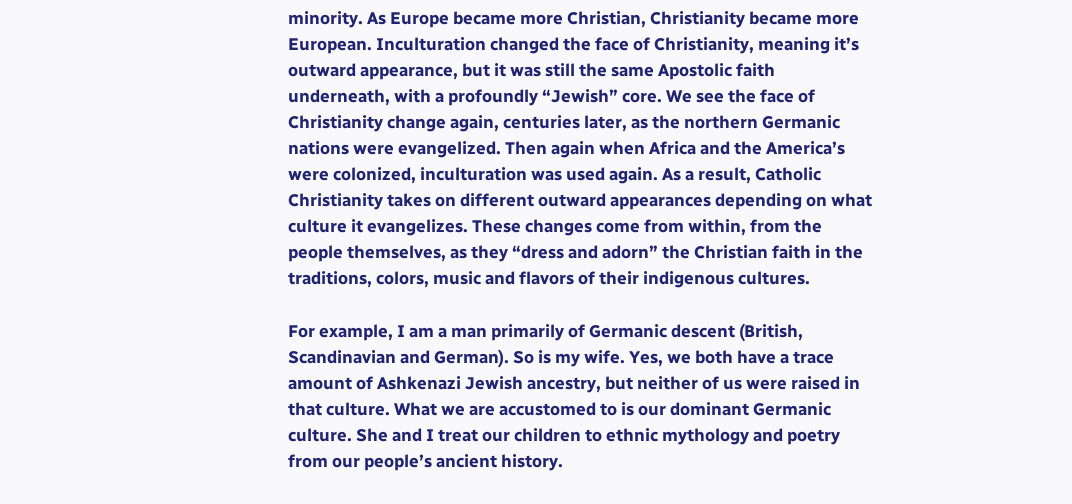minority. As Europe became more Christian, Christianity became more European. Inculturation changed the face of Christianity, meaning it’s outward appearance, but it was still the same Apostolic faith underneath, with a profoundly “Jewish” core. We see the face of Christianity change again, centuries later, as the northern Germanic nations were evangelized. Then again when Africa and the America’s were colonized, inculturation was used again. As a result, Catholic Christianity takes on different outward appearances depending on what culture it evangelizes. These changes come from within, from the people themselves, as they “dress and adorn” the Christian faith in the traditions, colors, music and flavors of their indigenous cultures.

For example, I am a man primarily of Germanic descent (British, Scandinavian and German). So is my wife. Yes, we both have a trace amount of Ashkenazi Jewish ancestry, but neither of us were raised in that culture. What we are accustomed to is our dominant Germanic culture. She and I treat our children to ethnic mythology and poetry from our people’s ancient history.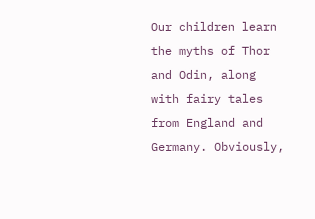Our children learn the myths of Thor and Odin, along with fairy tales from England and Germany. Obviously,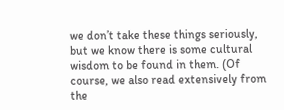we don’t take these things seriously, but we know there is some cultural wisdom to be found in them. (Of course, we also read extensively from the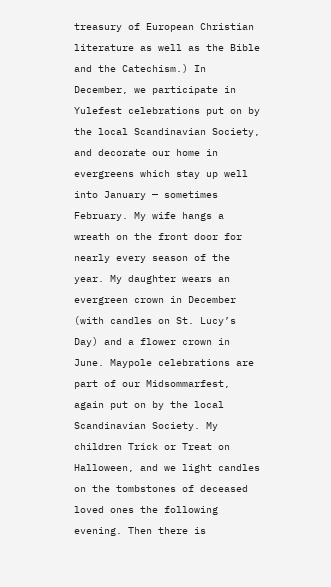treasury of European Christian literature as well as the Bible and the Catechism.) In December, we participate in Yulefest celebrations put on by the local Scandinavian Society, and decorate our home in evergreens which stay up well into January — sometimes February. My wife hangs a wreath on the front door for nearly every season of the year. My daughter wears an evergreen crown in December (with candles on St. Lucy’s Day) and a flower crown in June. Maypole celebrations are part of our Midsommarfest, again put on by the local Scandinavian Society. My children Trick or Treat on Halloween, and we light candles on the tombstones of deceased loved ones the following evening. Then there is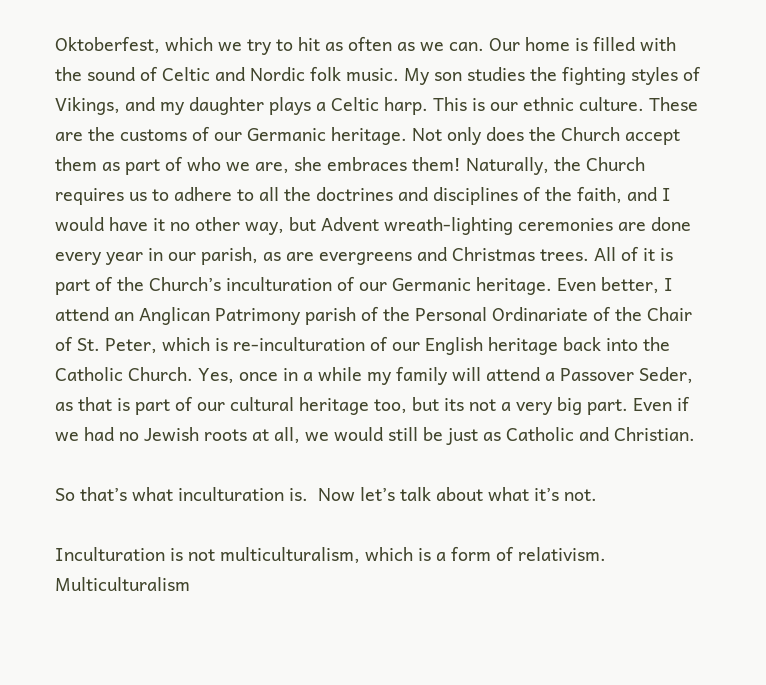Oktoberfest, which we try to hit as often as we can. Our home is filled with the sound of Celtic and Nordic folk music. My son studies the fighting styles of Vikings, and my daughter plays a Celtic harp. This is our ethnic culture. These are the customs of our Germanic heritage. Not only does the Church accept them as part of who we are, she embraces them! Naturally, the Church requires us to adhere to all the doctrines and disciplines of the faith, and I would have it no other way, but Advent wreath-lighting ceremonies are done every year in our parish, as are evergreens and Christmas trees. All of it is part of the Church’s inculturation of our Germanic heritage. Even better, I attend an Anglican Patrimony parish of the Personal Ordinariate of the Chair of St. Peter, which is re-inculturation of our English heritage back into the Catholic Church. Yes, once in a while my family will attend a Passover Seder, as that is part of our cultural heritage too, but its not a very big part. Even if we had no Jewish roots at all, we would still be just as Catholic and Christian.

So that’s what inculturation is.  Now let’s talk about what it’s not.

Inculturation is not multiculturalism, which is a form of relativism. Multiculturalism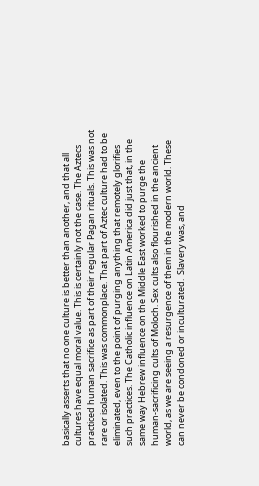basically asserts that no one culture is better than another, and that all cultures have equal moral value. This is certainly not the case. The Aztecs practiced human sacrifice as part of their regular Pagan rituals. This was not rare or isolated. This was commonplace. That part of Aztec culture had to be eliminated, even to the point of purging anything that remotely glorifies such practices. The Catholic influence on Latin America did just that, in the same way Hebrew influence on the Middle East worked to purge the human-sacrificing cults of Moloch. Sex cults also flourished in the ancient world, as we are seeing a resurgence of them in the modern world. These can never be condoned or inculturated.  Slavery was, and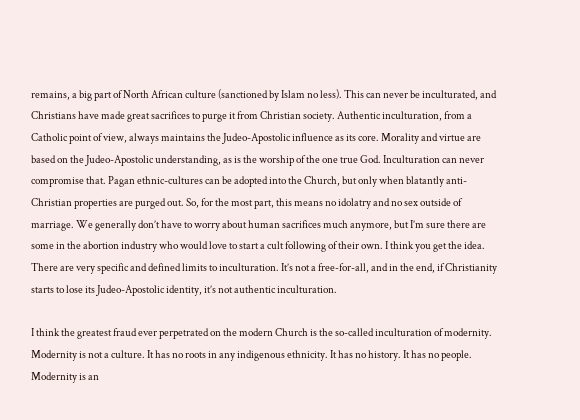remains, a big part of North African culture (sanctioned by Islam no less). This can never be inculturated, and Christians have made great sacrifices to purge it from Christian society. Authentic inculturation, from a Catholic point of view, always maintains the Judeo-Apostolic influence as its core. Morality and virtue are based on the Judeo-Apostolic understanding, as is the worship of the one true God. Inculturation can never compromise that. Pagan ethnic-cultures can be adopted into the Church, but only when blatantly anti-Christian properties are purged out. So, for the most part, this means no idolatry and no sex outside of marriage. We generally don’t have to worry about human sacrifices much anymore, but I’m sure there are some in the abortion industry who would love to start a cult following of their own. I think you get the idea. There are very specific and defined limits to inculturation. It’s not a free-for-all, and in the end, if Christianity starts to lose its Judeo-Apostolic identity, it’s not authentic inculturation.

I think the greatest fraud ever perpetrated on the modern Church is the so-called inculturation of modernity. Modernity is not a culture. It has no roots in any indigenous ethnicity. It has no history. It has no people. Modernity is an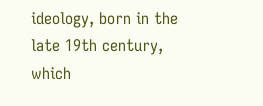ideology, born in the late 19th century, which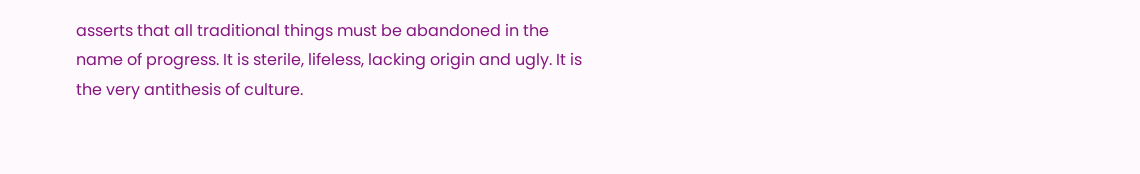asserts that all traditional things must be abandoned in the name of progress. It is sterile, lifeless, lacking origin and ugly. It is the very antithesis of culture.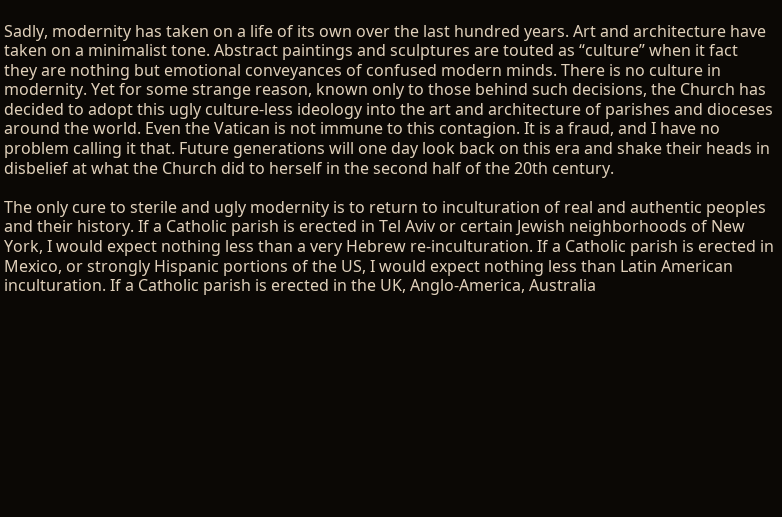Sadly, modernity has taken on a life of its own over the last hundred years. Art and architecture have taken on a minimalist tone. Abstract paintings and sculptures are touted as “culture” when it fact they are nothing but emotional conveyances of confused modern minds. There is no culture in modernity. Yet for some strange reason, known only to those behind such decisions, the Church has decided to adopt this ugly culture-less ideology into the art and architecture of parishes and dioceses around the world. Even the Vatican is not immune to this contagion. It is a fraud, and I have no problem calling it that. Future generations will one day look back on this era and shake their heads in disbelief at what the Church did to herself in the second half of the 20th century.

The only cure to sterile and ugly modernity is to return to inculturation of real and authentic peoples and their history. If a Catholic parish is erected in Tel Aviv or certain Jewish neighborhoods of New York, I would expect nothing less than a very Hebrew re-inculturation. If a Catholic parish is erected in Mexico, or strongly Hispanic portions of the US, I would expect nothing less than Latin American inculturation. If a Catholic parish is erected in the UK, Anglo-America, Australia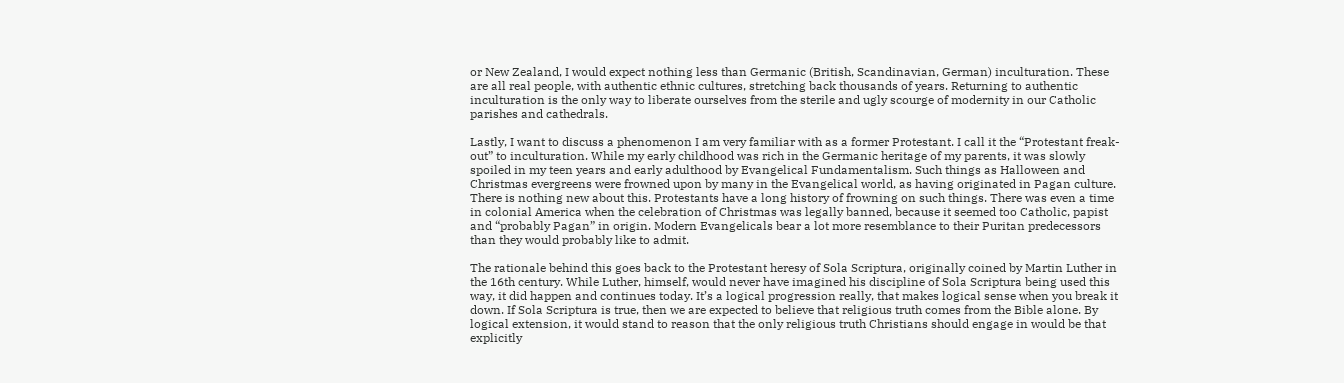or New Zealand, I would expect nothing less than Germanic (British, Scandinavian, German) inculturation. These are all real people, with authentic ethnic cultures, stretching back thousands of years. Returning to authentic inculturation is the only way to liberate ourselves from the sterile and ugly scourge of modernity in our Catholic parishes and cathedrals.

Lastly, I want to discuss a phenomenon I am very familiar with as a former Protestant. I call it the “Protestant freak-out” to inculturation. While my early childhood was rich in the Germanic heritage of my parents, it was slowly spoiled in my teen years and early adulthood by Evangelical Fundamentalism. Such things as Halloween and Christmas evergreens were frowned upon by many in the Evangelical world, as having originated in Pagan culture. There is nothing new about this. Protestants have a long history of frowning on such things. There was even a time in colonial America when the celebration of Christmas was legally banned, because it seemed too Catholic, papist and “probably Pagan” in origin. Modern Evangelicals bear a lot more resemblance to their Puritan predecessors than they would probably like to admit.

The rationale behind this goes back to the Protestant heresy of Sola Scriptura, originally coined by Martin Luther in the 16th century. While Luther, himself, would never have imagined his discipline of Sola Scriptura being used this way, it did happen and continues today. It’s a logical progression really, that makes logical sense when you break it down. If Sola Scriptura is true, then we are expected to believe that religious truth comes from the Bible alone. By logical extension, it would stand to reason that the only religious truth Christians should engage in would be that explicitly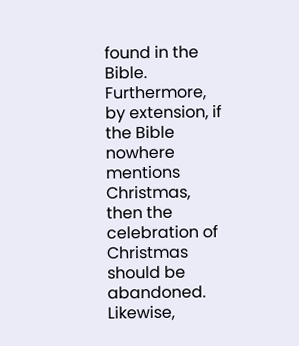found in the Bible. Furthermore, by extension, if the Bible nowhere mentions Christmas, then the celebration of Christmas should be abandoned. Likewise,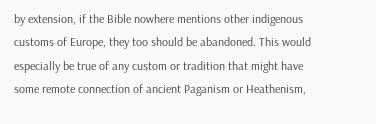by extension, if the Bible nowhere mentions other indigenous customs of Europe, they too should be abandoned. This would especially be true of any custom or tradition that might have some remote connection of ancient Paganism or Heathenism,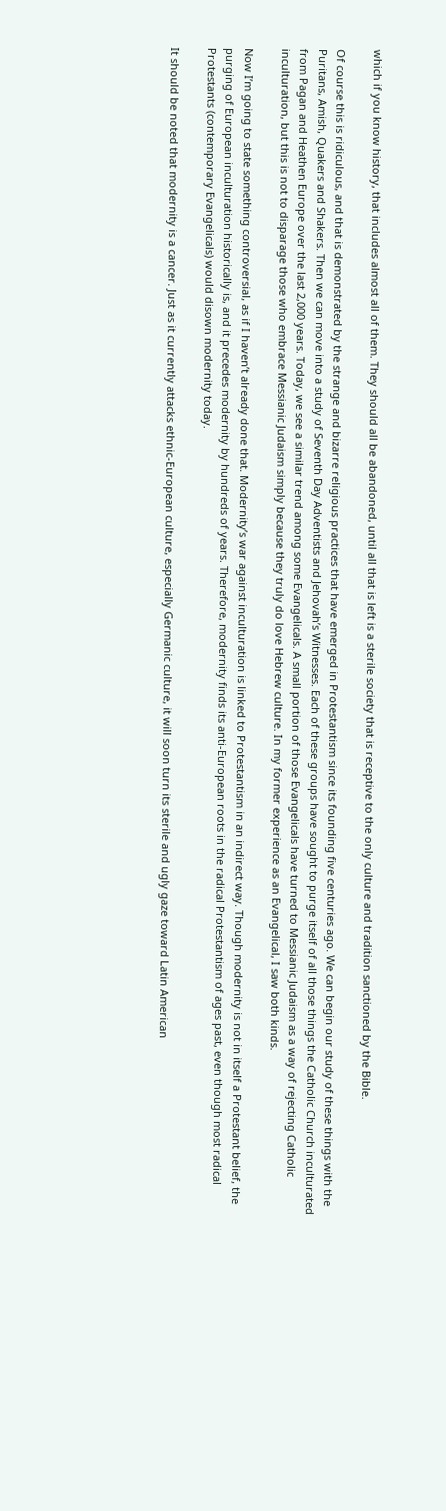which if you know history, that includes almost all of them. They should all be abandoned, until all that is left is a sterile society that is receptive to the only culture and tradition sanctioned by the Bible.

Of course this is ridiculous, and that is demonstrated by the strange and bizarre religious practices that have emerged in Protestantism since its founding five centuries ago. We can begin our study of these things with the Puritans, Amish, Quakers and Shakers. Then we can move into a study of Seventh Day Adventists and Jehovah’s Witnesses. Each of these groups have sought to purge itself of all those things the Catholic Church inculturated from Pagan and Heathen Europe over the last 2,000 years. Today, we see a similar trend among some Evangelicals. A small portion of those Evangelicals have turned to Messianic Judaism as a way of rejecting Catholic inculturation, but this is not to disparage those who embrace Messianic Judaism simply because they truly do love Hebrew culture. In my former experience as an Evangelical, I saw both kinds.

Now I’m going to state something controversial, as if I haven’t already done that. Modernity’s war against inculturation is linked to Protestantism in an indirect way. Though modernity is not in itself a Protestant belief, the purging of European inculturation historically is, and it precedes modernity by hundreds of years. Therefore, modernity finds its anti-European roots in the radical Protestantism of ages past, even though most radical Protestants (contemporary Evangelicals) would disown modernity today.

It should be noted that modernity is a cancer. Just as it currently attacks ethnic-European culture, especially Germanic culture, it will soon turn its sterile and ugly gaze toward Latin American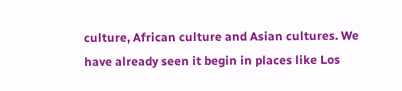culture, African culture and Asian cultures. We have already seen it begin in places like Los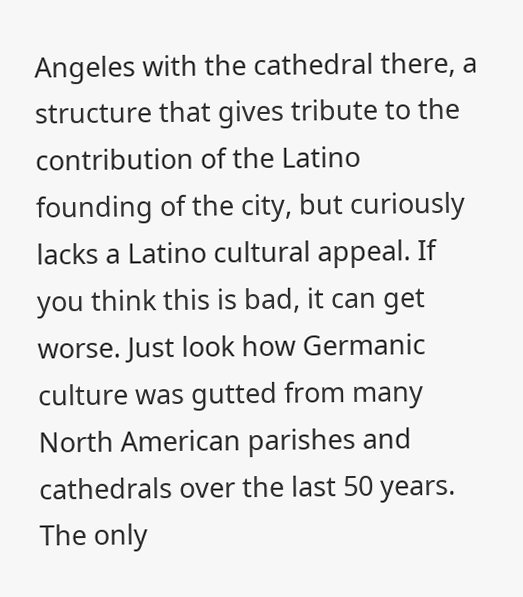Angeles with the cathedral there, a structure that gives tribute to the contribution of the Latino founding of the city, but curiously lacks a Latino cultural appeal. If you think this is bad, it can get worse. Just look how Germanic culture was gutted from many North American parishes and cathedrals over the last 50 years. The only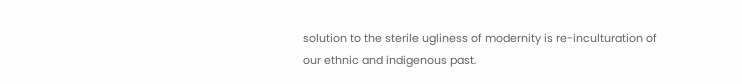solution to the sterile ugliness of modernity is re-inculturation of our ethnic and indigenous past.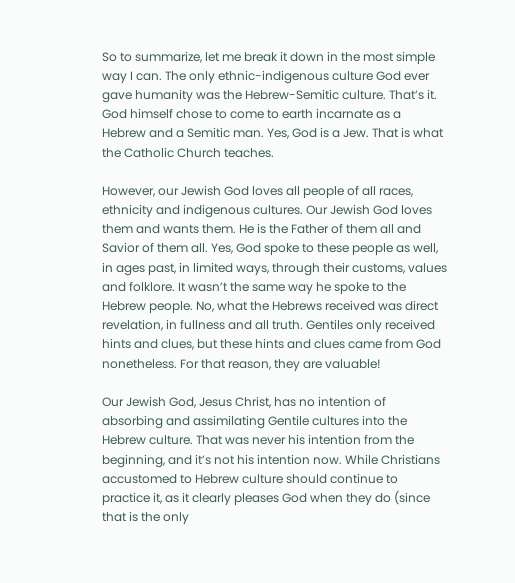So to summarize, let me break it down in the most simple way I can. The only ethnic-indigenous culture God ever gave humanity was the Hebrew-Semitic culture. That’s it. God himself chose to come to earth incarnate as a Hebrew and a Semitic man. Yes, God is a Jew. That is what the Catholic Church teaches.

However, our Jewish God loves all people of all races, ethnicity and indigenous cultures. Our Jewish God loves them and wants them. He is the Father of them all and Savior of them all. Yes, God spoke to these people as well, in ages past, in limited ways, through their customs, values and folklore. It wasn’t the same way he spoke to the Hebrew people. No, what the Hebrews received was direct revelation, in fullness and all truth. Gentiles only received hints and clues, but these hints and clues came from God nonetheless. For that reason, they are valuable!

Our Jewish God, Jesus Christ, has no intention of absorbing and assimilating Gentile cultures into the Hebrew culture. That was never his intention from the beginning, and it’s not his intention now. While Christians accustomed to Hebrew culture should continue to practice it, as it clearly pleases God when they do (since that is the only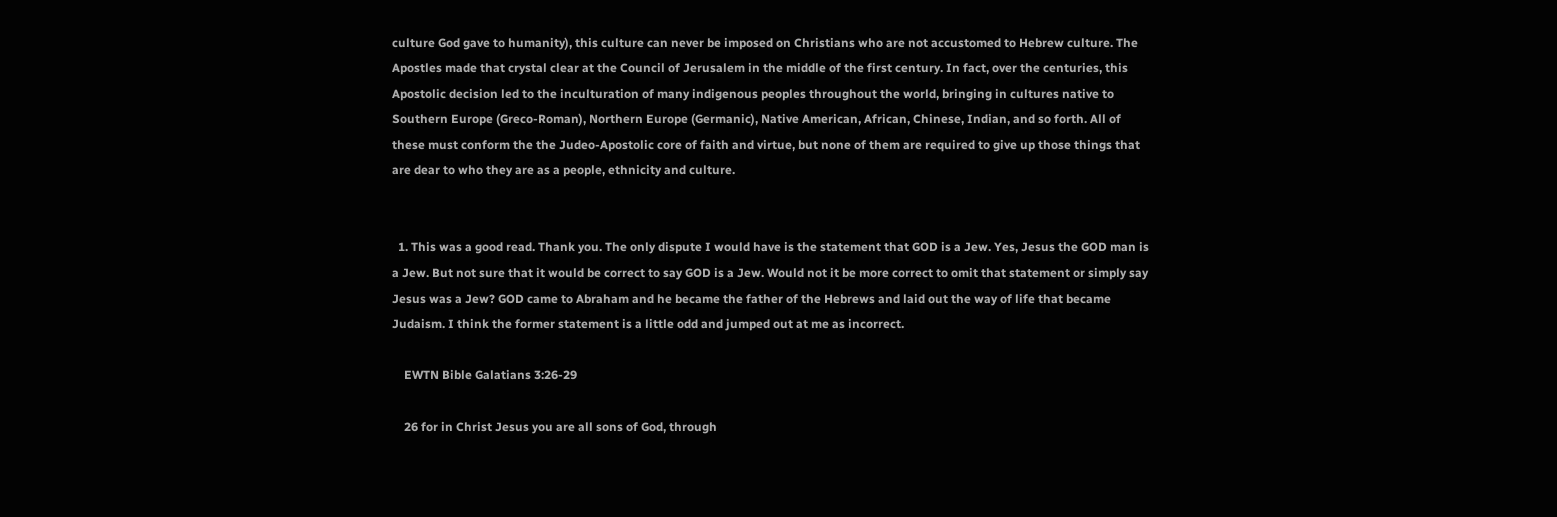culture God gave to humanity), this culture can never be imposed on Christians who are not accustomed to Hebrew culture. The Apostles made that crystal clear at the Council of Jerusalem in the middle of the first century. In fact, over the centuries, this Apostolic decision led to the inculturation of many indigenous peoples throughout the world, bringing in cultures native to Southern Europe (Greco-Roman), Northern Europe (Germanic), Native American, African, Chinese, Indian, and so forth. All of these must conform the the Judeo-Apostolic core of faith and virtue, but none of them are required to give up those things that are dear to who they are as a people, ethnicity and culture.


  1. This was a good read. Thank you. The only dispute I would have is the statement that GOD is a Jew. Yes, Jesus the GOD man is a Jew. But not sure that it would be correct to say GOD is a Jew. Would not it be more correct to omit that statement or simply say Jesus was a Jew? GOD came to Abraham and he became the father of the Hebrews and laid out the way of life that became Judaism. I think the former statement is a little odd and jumped out at me as incorrect.

    EWTN Bible Galatians 3:26-29

    26 for in Christ Jesus you are all sons of God, through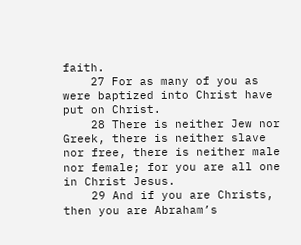faith.
    27 For as many of you as were baptized into Christ have put on Christ.
    28 There is neither Jew nor Greek, there is neither slave nor free, there is neither male nor female; for you are all one in Christ Jesus.
    29 And if you are Christs, then you are Abraham’s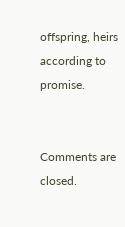offspring, heirs according to promise.


Comments are closed.